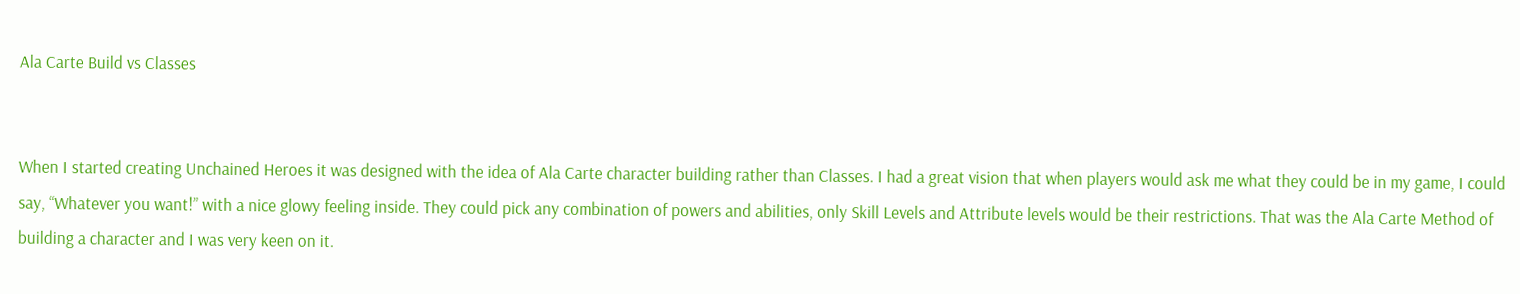Ala Carte Build vs Classes


When I started creating Unchained Heroes it was designed with the idea of Ala Carte character building rather than Classes. I had a great vision that when players would ask me what they could be in my game, I could say, “Whatever you want!” with a nice glowy feeling inside. They could pick any combination of powers and abilities, only Skill Levels and Attribute levels would be their restrictions. That was the Ala Carte Method of building a character and I was very keen on it.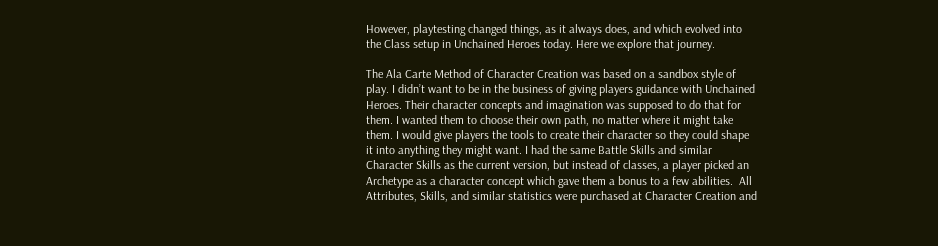However, playtesting changed things, as it always does, and which evolved into the Class setup in Unchained Heroes today. Here we explore that journey.

The Ala Carte Method of Character Creation was based on a sandbox style of play. I didn’t want to be in the business of giving players guidance with Unchained Heroes. Their character concepts and imagination was supposed to do that for them. I wanted them to choose their own path, no matter where it might take them. I would give players the tools to create their character so they could shape it into anything they might want. I had the same Battle Skills and similar Character Skills as the current version, but instead of classes, a player picked an Archetype as a character concept which gave them a bonus to a few abilities.  All Attributes, Skills, and similar statistics were purchased at Character Creation and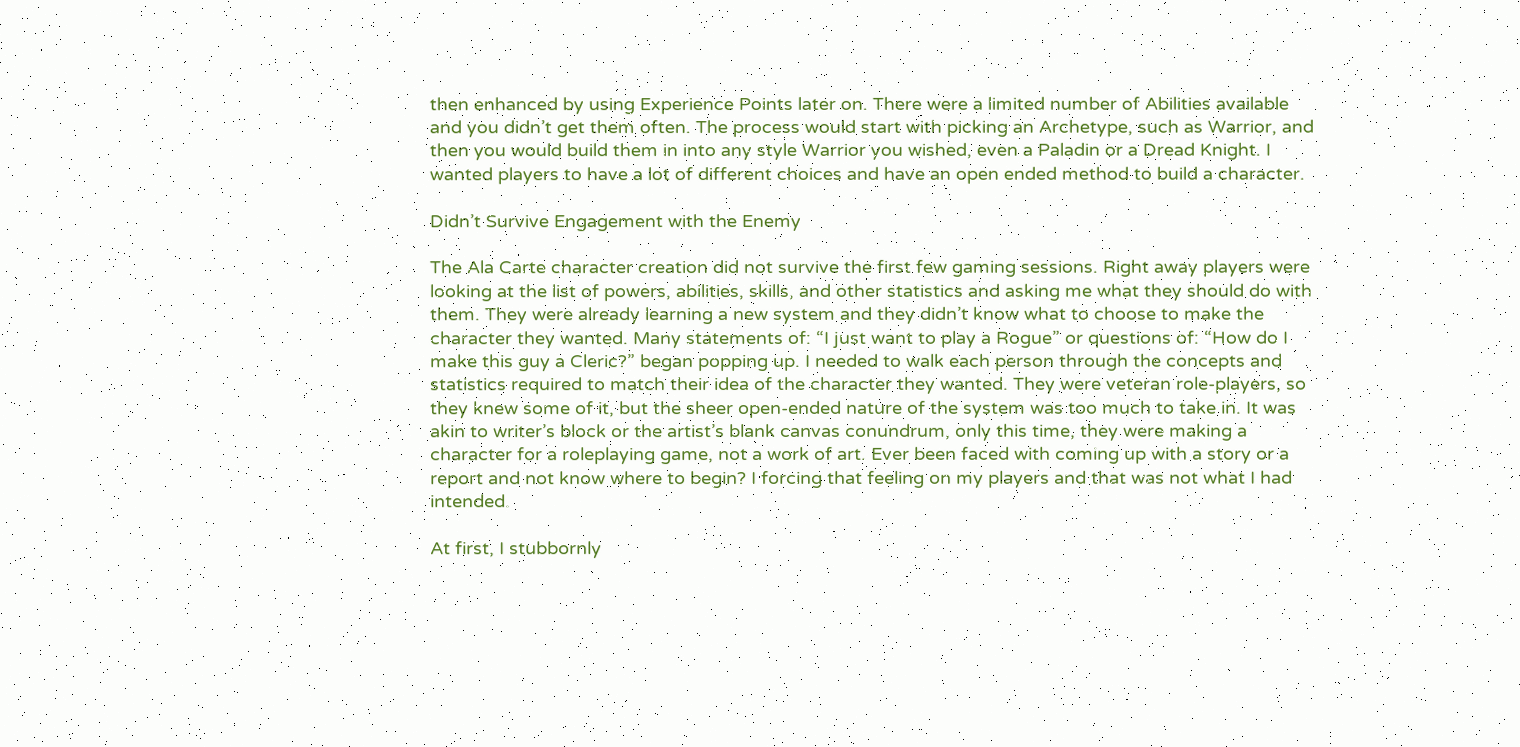then enhanced by using Experience Points later on. There were a limited number of Abilities available and you didn’t get them often. The process would start with picking an Archetype, such as Warrior, and then you would build them in into any style Warrior you wished, even a Paladin or a Dread Knight. I wanted players to have a lot of different choices and have an open ended method to build a character.

Didn’t Survive Engagement with the Enemy

The Ala Carte character creation did not survive the first few gaming sessions. Right away players were looking at the list of powers, abilities, skills, and other statistics and asking me what they should do with them. They were already learning a new system and they didn’t know what to choose to make the character they wanted. Many statements of: “I just want to play a Rogue” or questions of: “How do I make this guy a Cleric?” began popping up. I needed to walk each person through the concepts and statistics required to match their idea of the character they wanted. They were veteran role-players, so they knew some of it, but the sheer open-ended nature of the system was too much to take in. It was akin to writer’s block or the artist’s blank canvas conundrum, only this time, they were making a character for a roleplaying game, not a work of art. Ever been faced with coming up with a story or a report and not know where to begin? I forcing that feeling on my players and that was not what I had intended.

At first, I stubbornly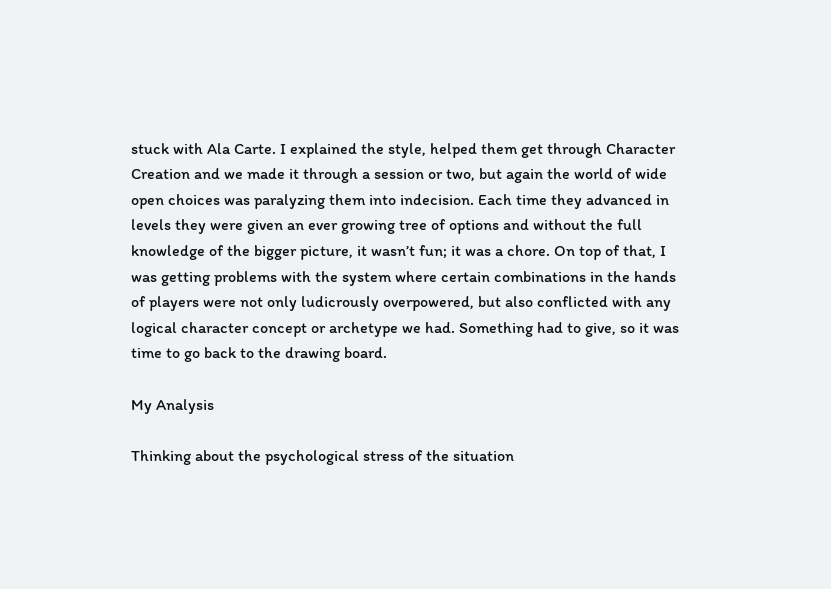stuck with Ala Carte. I explained the style, helped them get through Character Creation and we made it through a session or two, but again the world of wide open choices was paralyzing them into indecision. Each time they advanced in levels they were given an ever growing tree of options and without the full knowledge of the bigger picture, it wasn’t fun; it was a chore. On top of that, I was getting problems with the system where certain combinations in the hands of players were not only ludicrously overpowered, but also conflicted with any logical character concept or archetype we had. Something had to give, so it was time to go back to the drawing board.

My Analysis

Thinking about the psychological stress of the situation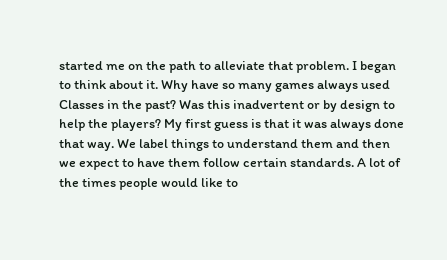started me on the path to alleviate that problem. I began to think about it. Why have so many games always used Classes in the past? Was this inadvertent or by design to help the players? My first guess is that it was always done that way. We label things to understand them and then we expect to have them follow certain standards. A lot of the times people would like to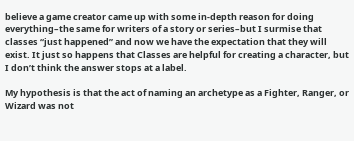believe a game creator came up with some in-depth reason for doing everything–the same for writers of a story or series–but I surmise that classes “just happened” and now we have the expectation that they will exist. It just so happens that Classes are helpful for creating a character, but I don’t think the answer stops at a label.

My hypothesis is that the act of naming an archetype as a Fighter, Ranger, or Wizard was not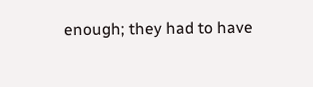enough; they had to have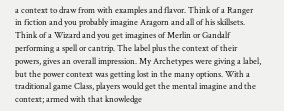a context to draw from with examples and flavor. Think of a Ranger in fiction and you probably imagine Aragorn and all of his skillsets. Think of a Wizard and you get imagines of Merlin or Gandalf performing a spell or cantrip. The label plus the context of their powers, gives an overall impression. My Archetypes were giving a label, but the power context was getting lost in the many options. With a traditional game Class, players would get the mental imagine and the context; armed with that knowledge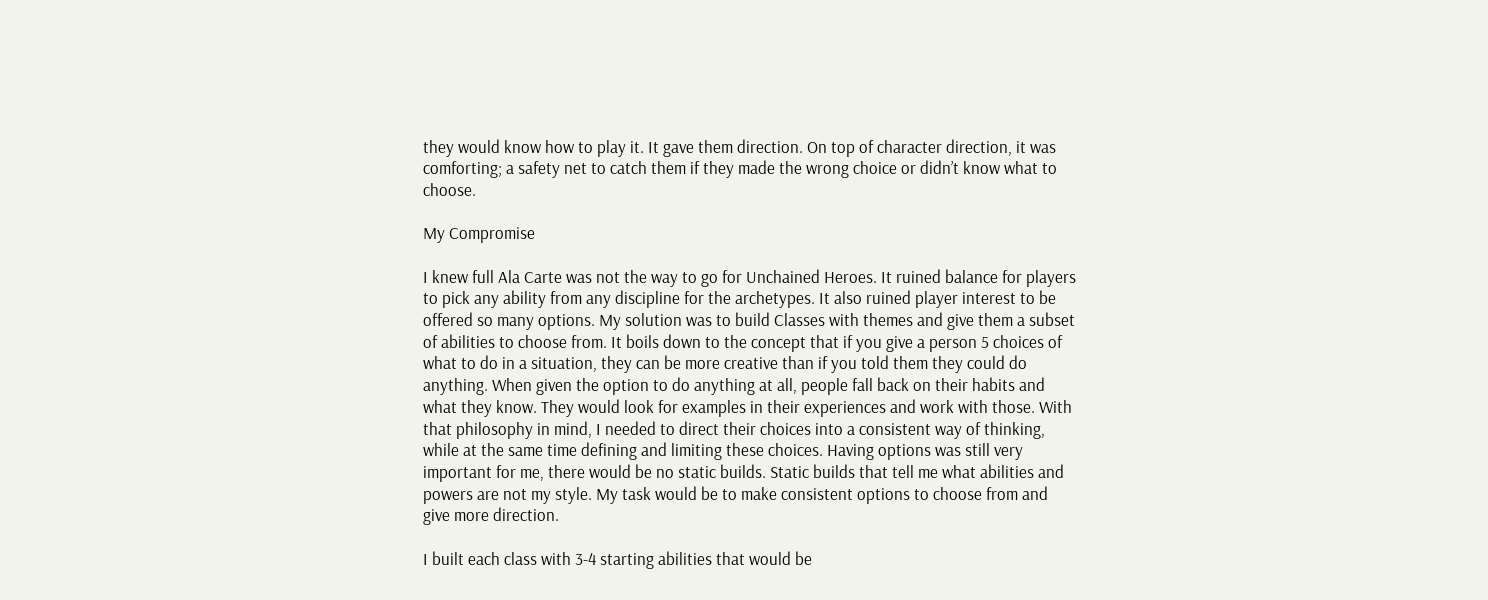they would know how to play it. It gave them direction. On top of character direction, it was comforting; a safety net to catch them if they made the wrong choice or didn’t know what to choose.

My Compromise

I knew full Ala Carte was not the way to go for Unchained Heroes. It ruined balance for players to pick any ability from any discipline for the archetypes. It also ruined player interest to be offered so many options. My solution was to build Classes with themes and give them a subset of abilities to choose from. It boils down to the concept that if you give a person 5 choices of what to do in a situation, they can be more creative than if you told them they could do anything. When given the option to do anything at all, people fall back on their habits and what they know. They would look for examples in their experiences and work with those. With that philosophy in mind, I needed to direct their choices into a consistent way of thinking, while at the same time defining and limiting these choices. Having options was still very important for me, there would be no static builds. Static builds that tell me what abilities and powers are not my style. My task would be to make consistent options to choose from and give more direction.

I built each class with 3-4 starting abilities that would be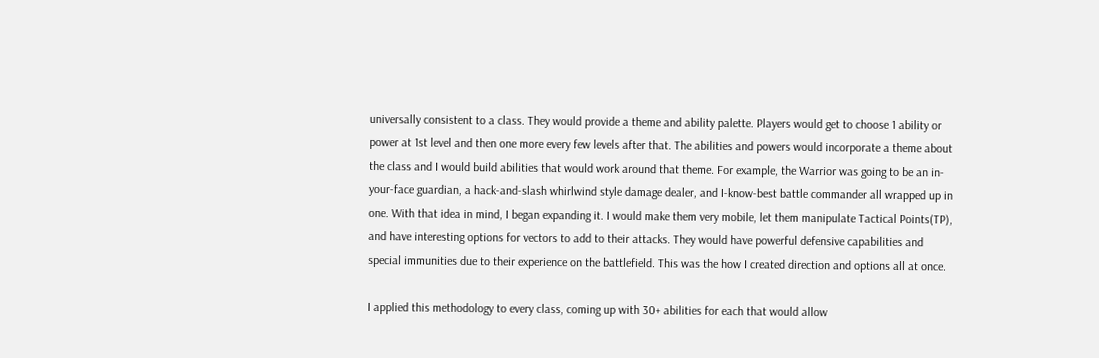universally consistent to a class. They would provide a theme and ability palette. Players would get to choose 1 ability or power at 1st level and then one more every few levels after that. The abilities and powers would incorporate a theme about the class and I would build abilities that would work around that theme. For example, the Warrior was going to be an in-your-face guardian, a hack-and-slash whirlwind style damage dealer, and I-know-best battle commander all wrapped up in one. With that idea in mind, I began expanding it. I would make them very mobile, let them manipulate Tactical Points(TP), and have interesting options for vectors to add to their attacks. They would have powerful defensive capabilities and special immunities due to their experience on the battlefield. This was the how I created direction and options all at once.

I applied this methodology to every class, coming up with 30+ abilities for each that would allow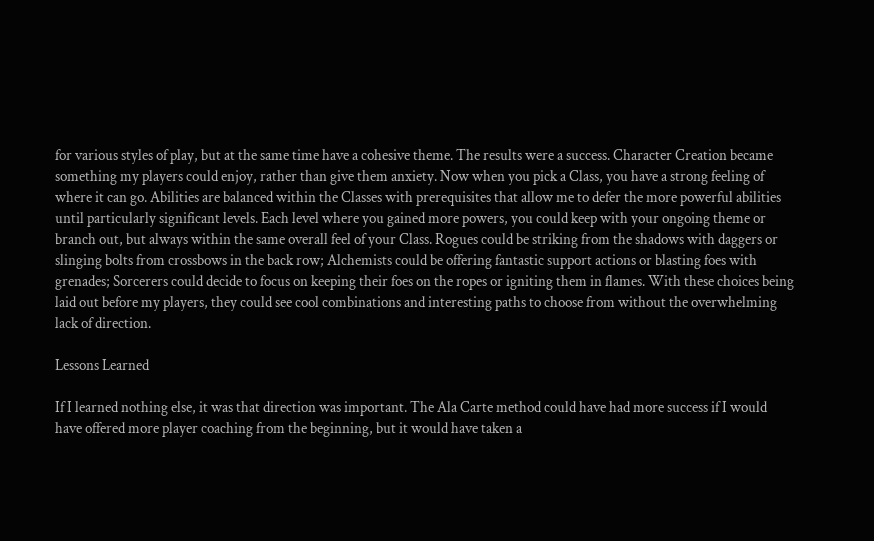for various styles of play, but at the same time have a cohesive theme. The results were a success. Character Creation became something my players could enjoy, rather than give them anxiety. Now when you pick a Class, you have a strong feeling of where it can go. Abilities are balanced within the Classes with prerequisites that allow me to defer the more powerful abilities until particularly significant levels. Each level where you gained more powers, you could keep with your ongoing theme or branch out, but always within the same overall feel of your Class. Rogues could be striking from the shadows with daggers or slinging bolts from crossbows in the back row; Alchemists could be offering fantastic support actions or blasting foes with grenades; Sorcerers could decide to focus on keeping their foes on the ropes or igniting them in flames. With these choices being laid out before my players, they could see cool combinations and interesting paths to choose from without the overwhelming lack of direction.

Lessons Learned

If I learned nothing else, it was that direction was important. The Ala Carte method could have had more success if I would have offered more player coaching from the beginning, but it would have taken a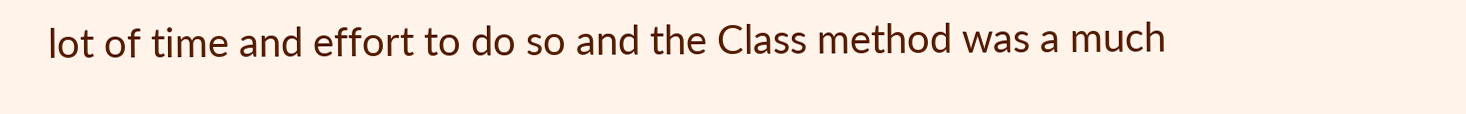lot of time and effort to do so and the Class method was a much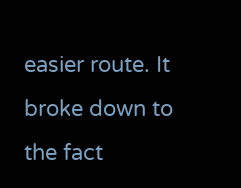easier route. It broke down to the fact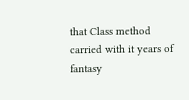that Class method carried with it years of fantasy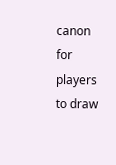canon for players to draw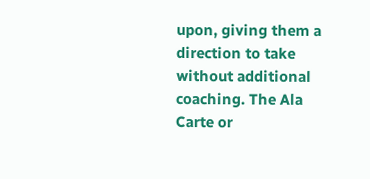upon, giving them a direction to take without additional coaching. The Ala Carte or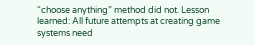“choose anything” method did not. Lesson learned: All future attempts at creating game systems need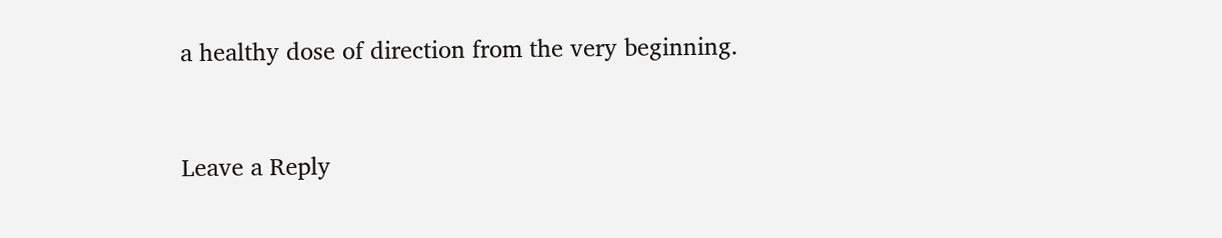a healthy dose of direction from the very beginning.


Leave a Reply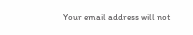Your email address will not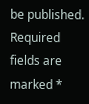be published. Required fields are marked *